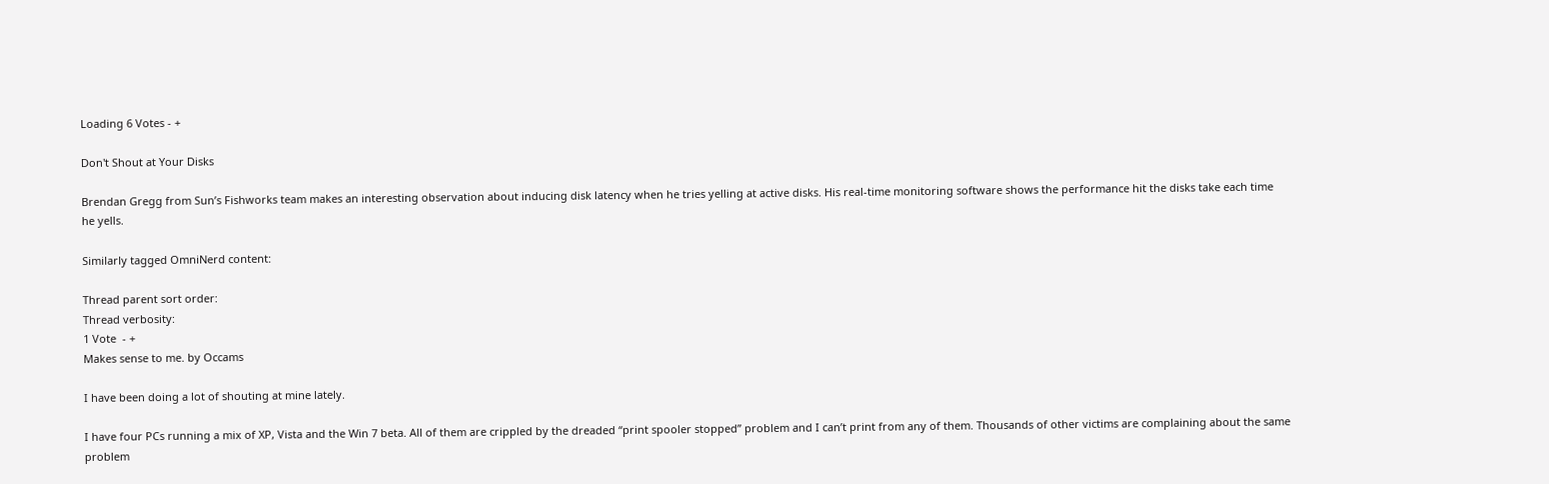Loading 6 Votes - +

Don't Shout at Your Disks

Brendan Gregg from Sun’s Fishworks team makes an interesting observation about inducing disk latency when he tries yelling at active disks. His real-time monitoring software shows the performance hit the disks take each time he yells.

Similarly tagged OmniNerd content:

Thread parent sort order:
Thread verbosity:
1 Vote  - +
Makes sense to me. by Occams

I have been doing a lot of shouting at mine lately.

I have four PCs running a mix of XP, Vista and the Win 7 beta. All of them are crippled by the dreaded “print spooler stopped” problem and I can’t print from any of them. Thousands of other victims are complaining about the same problem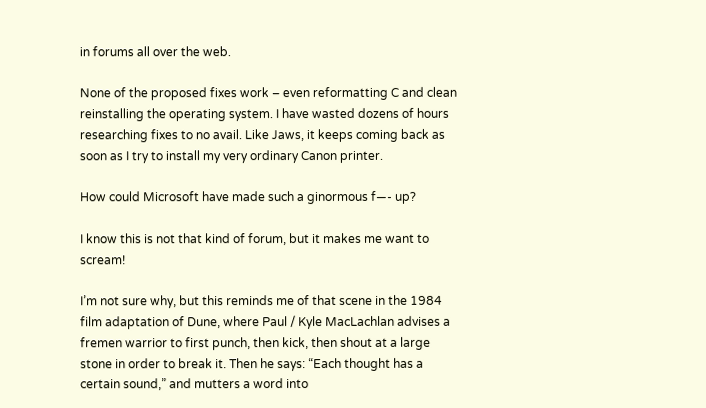in forums all over the web.

None of the proposed fixes work – even reformatting C and clean reinstalling the operating system. I have wasted dozens of hours researching fixes to no avail. Like Jaws, it keeps coming back as soon as I try to install my very ordinary Canon printer.

How could Microsoft have made such a ginormous f—- up?

I know this is not that kind of forum, but it makes me want to scream!

I’m not sure why, but this reminds me of that scene in the 1984 film adaptation of Dune, where Paul / Kyle MacLachlan advises a fremen warrior to first punch, then kick, then shout at a large stone in order to break it. Then he says: “Each thought has a certain sound,” and mutters a word into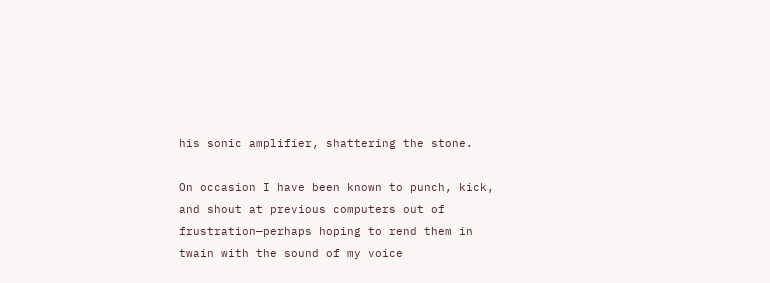his sonic amplifier, shattering the stone.

On occasion I have been known to punch, kick, and shout at previous computers out of frustration—perhaps hoping to rend them in twain with the sound of my voice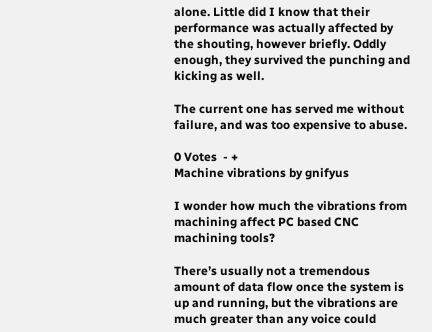alone. Little did I know that their performance was actually affected by the shouting, however briefly. Oddly enough, they survived the punching and kicking as well.

The current one has served me without failure, and was too expensive to abuse.

0 Votes  - +
Machine vibrations by gnifyus

I wonder how much the vibrations from machining affect PC based CNC machining tools?

There’s usually not a tremendous amount of data flow once the system is up and running, but the vibrations are much greater than any voice could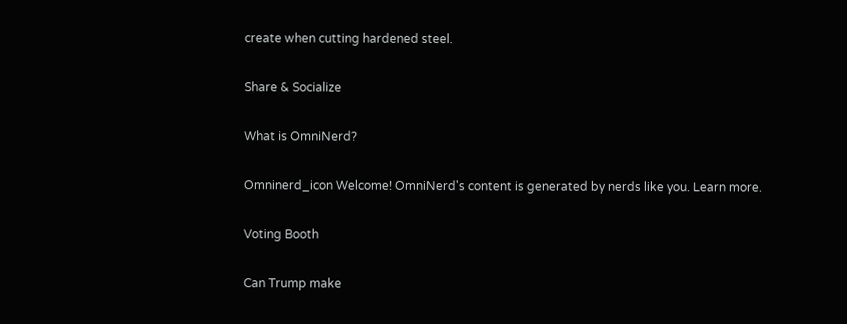create when cutting hardened steel.

Share & Socialize

What is OmniNerd?

Omninerd_icon Welcome! OmniNerd's content is generated by nerds like you. Learn more.

Voting Booth

Can Trump make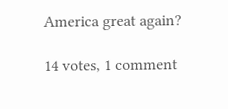America great again?

14 votes, 1 comment